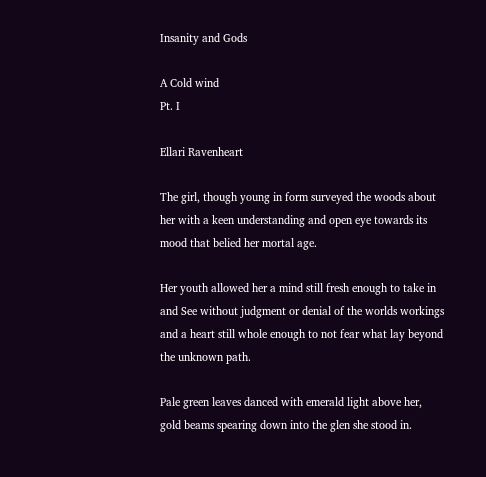Insanity and Gods

A Cold wind
Pt. I

Ellari Ravenheart

The girl, though young in form surveyed the woods about her with a keen understanding and open eye towards its mood that belied her mortal age.

Her youth allowed her a mind still fresh enough to take in and See without judgment or denial of the worlds workings and a heart still whole enough to not fear what lay beyond the unknown path.

Pale green leaves danced with emerald light above her, gold beams spearing down into the glen she stood in.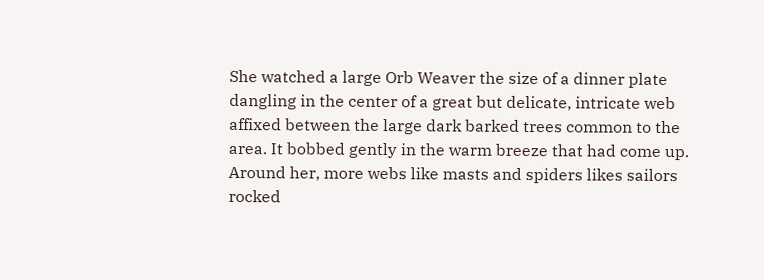She watched a large Orb Weaver the size of a dinner plate dangling in the center of a great but delicate, intricate web affixed between the large dark barked trees common to the area. It bobbed gently in the warm breeze that had come up. Around her, more webs like masts and spiders likes sailors rocked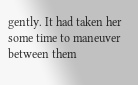gently. It had taken her some time to maneuver between them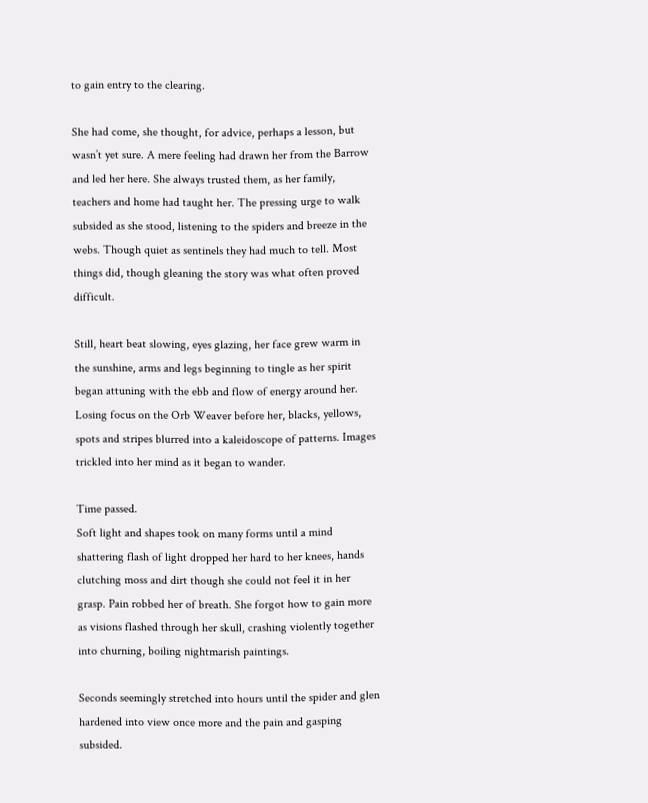to gain entry to the clearing.

She had come, she thought, for advice, perhaps a lesson, but wasn’t yet sure. A mere feeling had drawn her from the Barrow and led her here. She always trusted them, as her family, teachers and home had taught her. The pressing urge to walk subsided as she stood, listening to the spiders and breeze in the webs. Though quiet as sentinels they had much to tell. Most things did, though gleaning the story was what often proved difficult.

Still, heart beat slowing, eyes glazing, her face grew warm in the sunshine, arms and legs beginning to tingle as her spirit began attuning with the ebb and flow of energy around her.
Losing focus on the Orb Weaver before her, blacks, yellows, spots and stripes blurred into a kaleidoscope of patterns. Images trickled into her mind as it began to wander.

Time passed.
Soft light and shapes took on many forms until a mind shattering flash of light dropped her hard to her knees, hands clutching moss and dirt though she could not feel it in her grasp. Pain robbed her of breath. She forgot how to gain more as visions flashed through her skull, crashing violently together into churning, boiling nightmarish paintings.

Seconds seemingly stretched into hours until the spider and glen hardened into view once more and the pain and gasping subsided.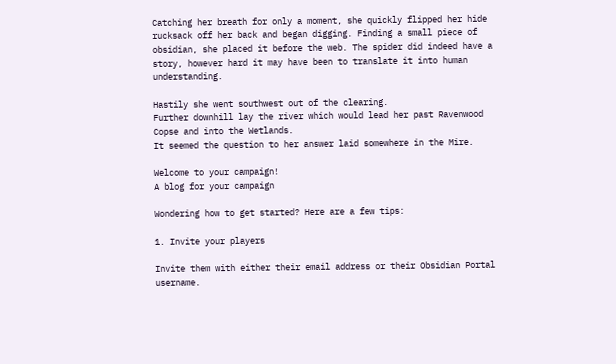Catching her breath for only a moment, she quickly flipped her hide rucksack off her back and began digging. Finding a small piece of obsidian, she placed it before the web. The spider did indeed have a story, however hard it may have been to translate it into human understanding.

Hastily she went southwest out of the clearing.
Further downhill lay the river which would lead her past Ravenwood Copse and into the Wetlands.
It seemed the question to her answer laid somewhere in the Mire.

Welcome to your campaign!
A blog for your campaign

Wondering how to get started? Here are a few tips:

1. Invite your players

Invite them with either their email address or their Obsidian Portal username.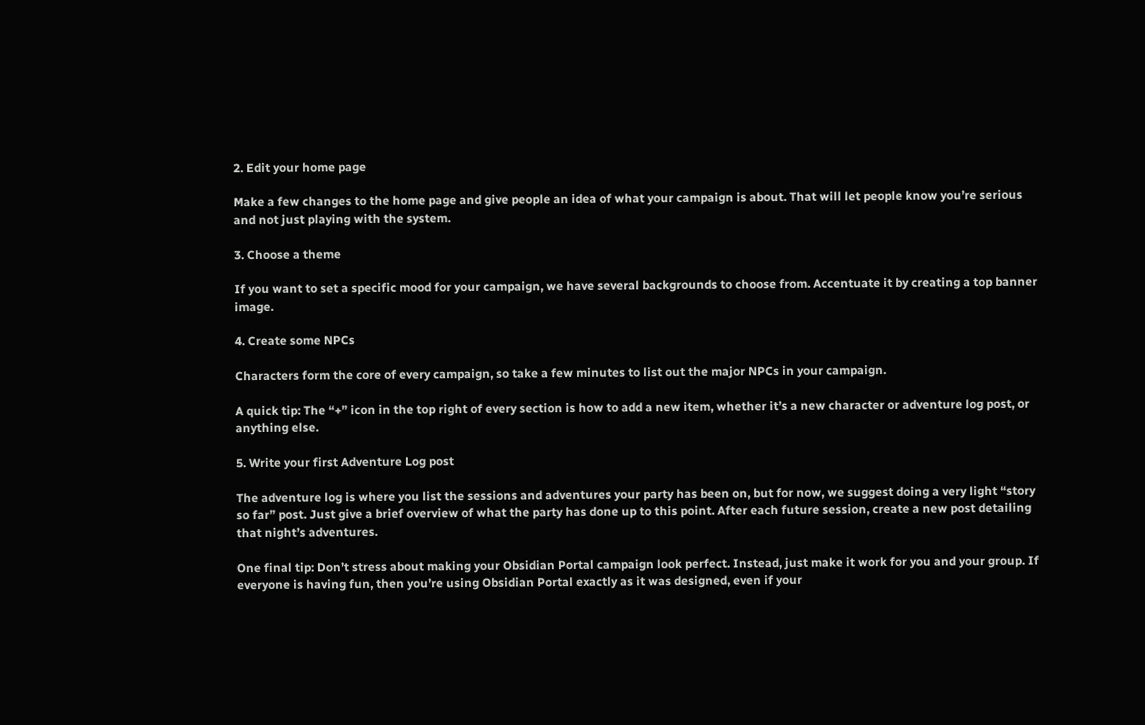2. Edit your home page

Make a few changes to the home page and give people an idea of what your campaign is about. That will let people know you’re serious and not just playing with the system.

3. Choose a theme

If you want to set a specific mood for your campaign, we have several backgrounds to choose from. Accentuate it by creating a top banner image.

4. Create some NPCs

Characters form the core of every campaign, so take a few minutes to list out the major NPCs in your campaign.

A quick tip: The “+” icon in the top right of every section is how to add a new item, whether it’s a new character or adventure log post, or anything else.

5. Write your first Adventure Log post

The adventure log is where you list the sessions and adventures your party has been on, but for now, we suggest doing a very light “story so far” post. Just give a brief overview of what the party has done up to this point. After each future session, create a new post detailing that night’s adventures.

One final tip: Don’t stress about making your Obsidian Portal campaign look perfect. Instead, just make it work for you and your group. If everyone is having fun, then you’re using Obsidian Portal exactly as it was designed, even if your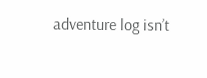adventure log isn’t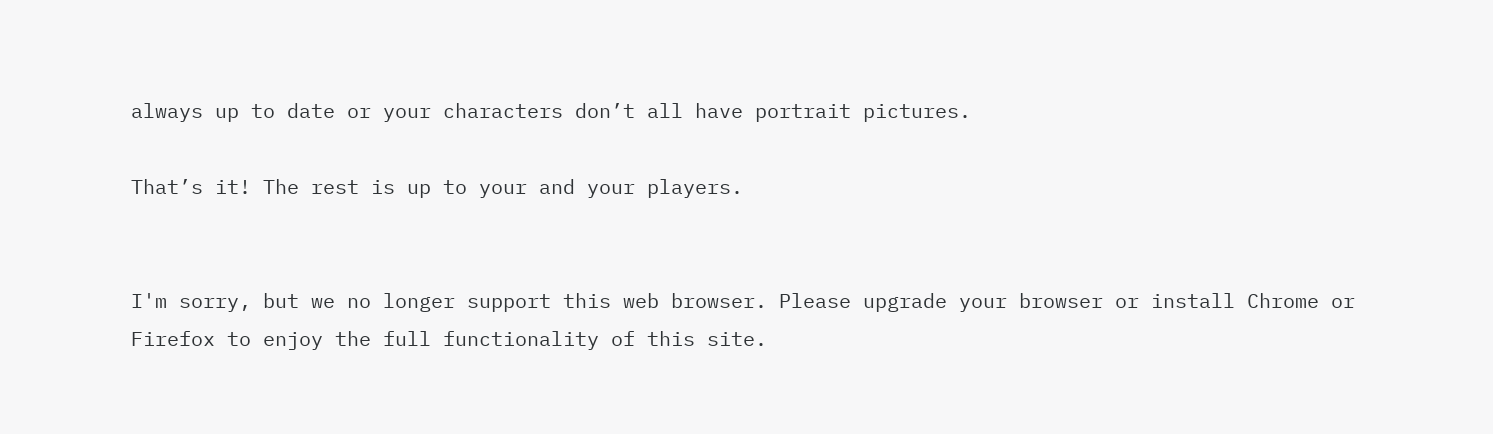always up to date or your characters don’t all have portrait pictures.

That’s it! The rest is up to your and your players.


I'm sorry, but we no longer support this web browser. Please upgrade your browser or install Chrome or Firefox to enjoy the full functionality of this site.